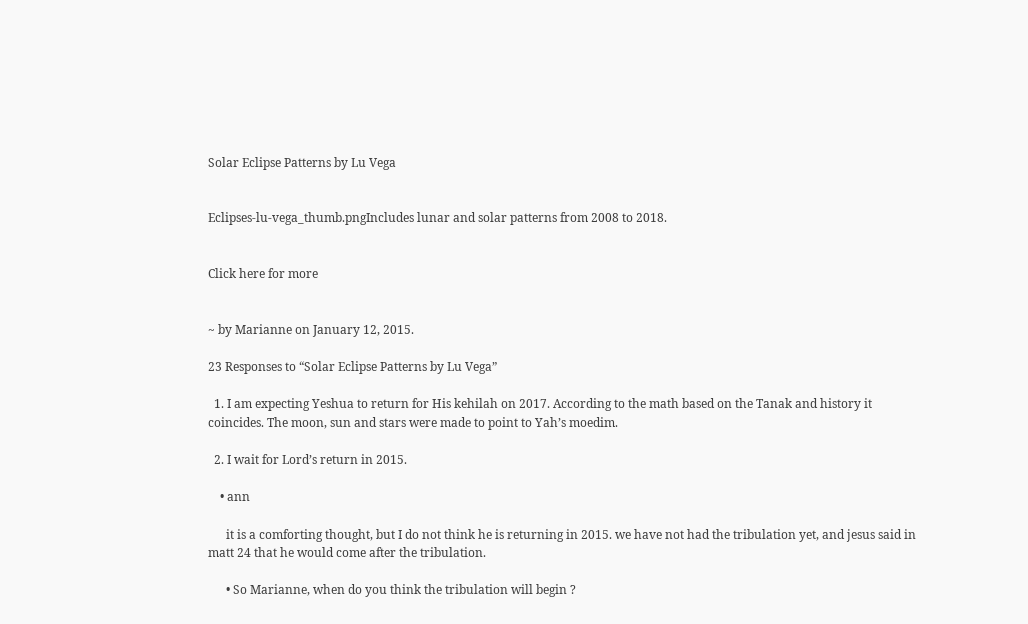Solar Eclipse Patterns by Lu Vega


Eclipses-lu-vega_thumb.pngIncludes lunar and solar patterns from 2008 to 2018.


Click here for more


~ by Marianne on January 12, 2015.

23 Responses to “Solar Eclipse Patterns by Lu Vega”

  1. I am expecting Yeshua to return for His kehilah on 2017. According to the math based on the Tanak and history it coincides. The moon, sun and stars were made to point to Yah’s moedim.

  2. I wait for Lord’s return in 2015.

    • ann

      it is a comforting thought, but I do not think he is returning in 2015. we have not had the tribulation yet, and jesus said in matt 24 that he would come after the tribulation.

      • So Marianne, when do you think the tribulation will begin ?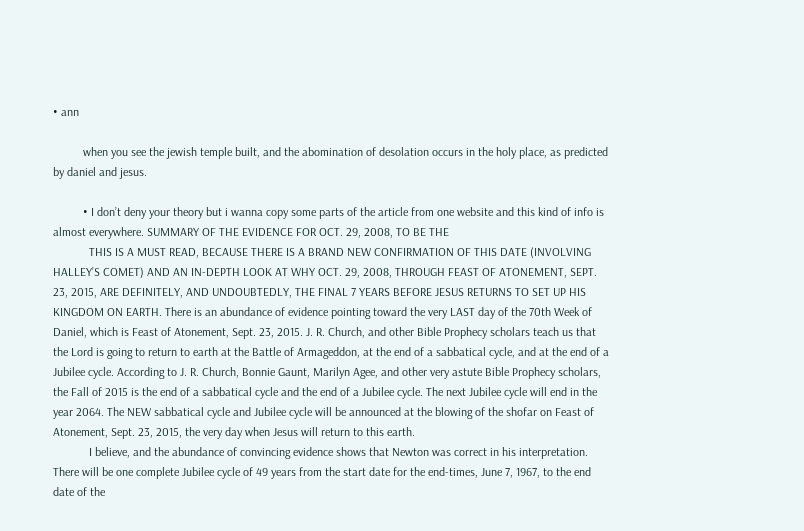• ann

          when you see the jewish temple built, and the abomination of desolation occurs in the holy place, as predicted by daniel and jesus.

          • I don’t deny your theory but i wanna copy some parts of the article from one website and this kind of info is almost everywhere. SUMMARY OF THE EVIDENCE FOR OCT. 29, 2008, TO BE THE
            THIS IS A MUST READ, BECAUSE THERE IS A BRAND NEW CONFIRMATION OF THIS DATE (INVOLVING HALLEY’S COMET) AND AN IN-DEPTH LOOK AT WHY OCT. 29, 2008, THROUGH FEAST OF ATONEMENT, SEPT. 23, 2015, ARE DEFINITELY, AND UNDOUBTEDLY, THE FINAL 7 YEARS BEFORE JESUS RETURNS TO SET UP HIS KINGDOM ON EARTH. There is an abundance of evidence pointing toward the very LAST day of the 70th Week of Daniel, which is Feast of Atonement, Sept. 23, 2015. J. R. Church, and other Bible Prophecy scholars teach us that the Lord is going to return to earth at the Battle of Armageddon, at the end of a sabbatical cycle, and at the end of a Jubilee cycle. According to J. R. Church, Bonnie Gaunt, Marilyn Agee, and other very astute Bible Prophecy scholars, the Fall of 2015 is the end of a sabbatical cycle and the end of a Jubilee cycle. The next Jubilee cycle will end in the year 2064. The NEW sabbatical cycle and Jubilee cycle will be announced at the blowing of the shofar on Feast of Atonement, Sept. 23, 2015, the very day when Jesus will return to this earth.
            I believe, and the abundance of convincing evidence shows that Newton was correct in his interpretation. There will be one complete Jubilee cycle of 49 years from the start date for the end-times, June 7, 1967, to the end date of the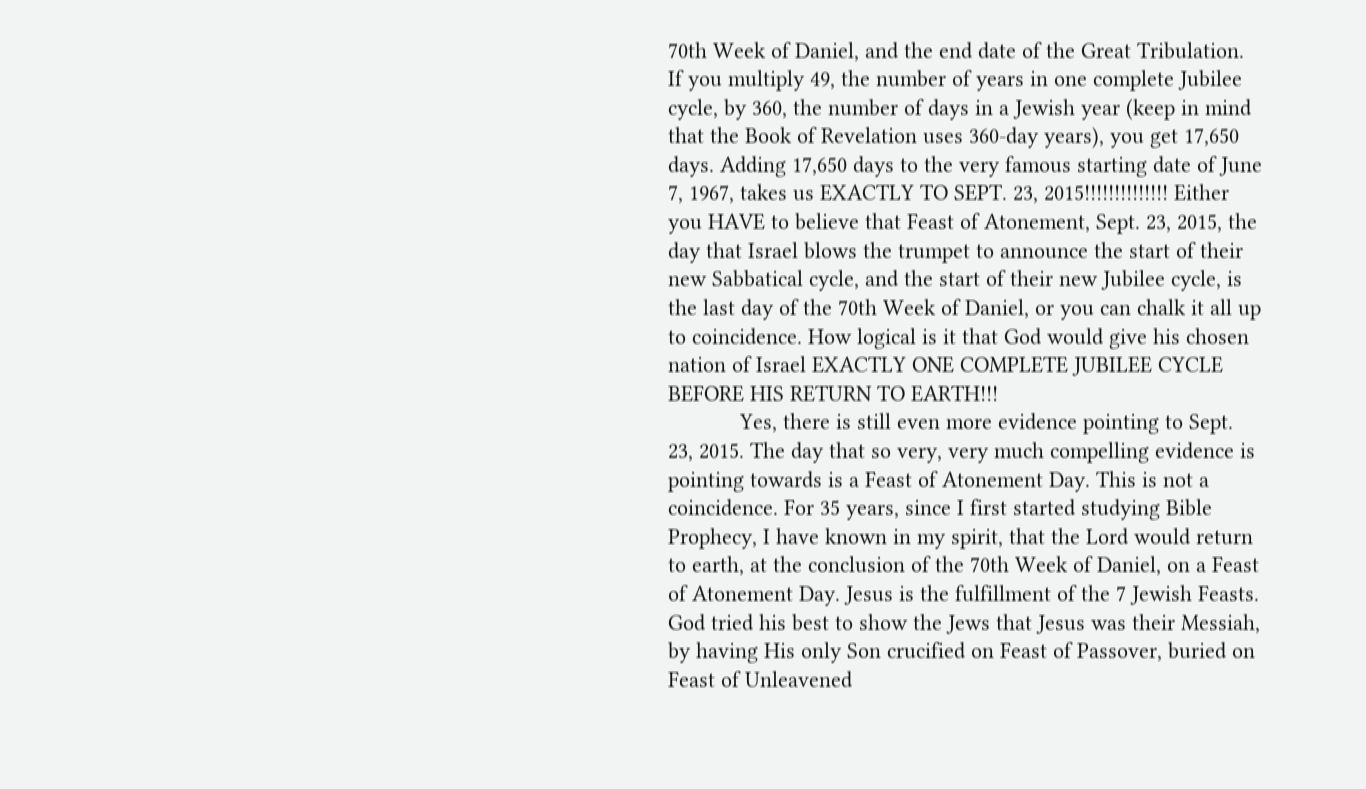70th Week of Daniel, and the end date of the Great Tribulation. If you multiply 49, the number of years in one complete Jubilee cycle, by 360, the number of days in a Jewish year (keep in mind that the Book of Revelation uses 360-day years), you get 17,650 days. Adding 17,650 days to the very famous starting date of June 7, 1967, takes us EXACTLY TO SEPT. 23, 2015!!!!!!!!!!!!!! Either you HAVE to believe that Feast of Atonement, Sept. 23, 2015, the day that Israel blows the trumpet to announce the start of their new Sabbatical cycle, and the start of their new Jubilee cycle, is the last day of the 70th Week of Daniel, or you can chalk it all up to coincidence. How logical is it that God would give his chosen nation of Israel EXACTLY ONE COMPLETE JUBILEE CYCLE BEFORE HIS RETURN TO EARTH!!!
            Yes, there is still even more evidence pointing to Sept. 23, 2015. The day that so very, very much compelling evidence is pointing towards is a Feast of Atonement Day. This is not a coincidence. For 35 years, since I first started studying Bible Prophecy, I have known in my spirit, that the Lord would return to earth, at the conclusion of the 70th Week of Daniel, on a Feast of Atonement Day. Jesus is the fulfillment of the 7 Jewish Feasts. God tried his best to show the Jews that Jesus was their Messiah, by having His only Son crucified on Feast of Passover, buried on Feast of Unleavened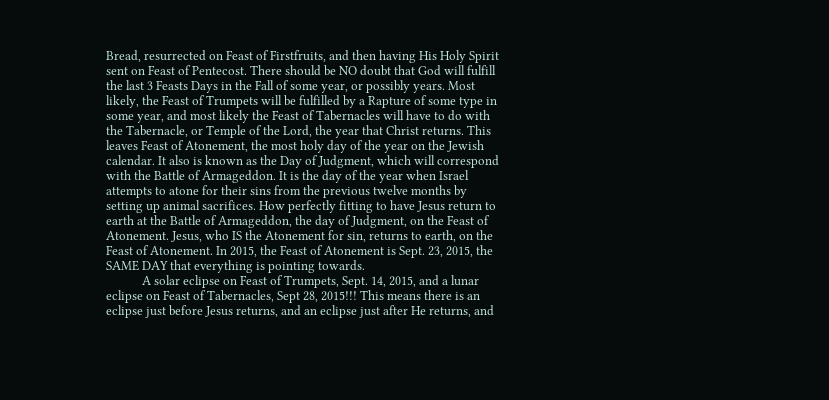Bread, resurrected on Feast of Firstfruits, and then having His Holy Spirit sent on Feast of Pentecost. There should be NO doubt that God will fulfill the last 3 Feasts Days in the Fall of some year, or possibly years. Most likely, the Feast of Trumpets will be fulfilled by a Rapture of some type in some year, and most likely the Feast of Tabernacles will have to do with the Tabernacle, or Temple of the Lord, the year that Christ returns. This leaves Feast of Atonement, the most holy day of the year on the Jewish calendar. It also is known as the Day of Judgment, which will correspond with the Battle of Armageddon. It is the day of the year when Israel attempts to atone for their sins from the previous twelve months by setting up animal sacrifices. How perfectly fitting to have Jesus return to earth at the Battle of Armageddon, the day of Judgment, on the Feast of Atonement. Jesus, who IS the Atonement for sin, returns to earth, on the Feast of Atonement. In 2015, the Feast of Atonement is Sept. 23, 2015, the SAME DAY that everything is pointing towards.
            A solar eclipse on Feast of Trumpets, Sept. 14, 2015, and a lunar eclipse on Feast of Tabernacles, Sept 28, 2015!!! This means there is an eclipse just before Jesus returns, and an eclipse just after He returns, and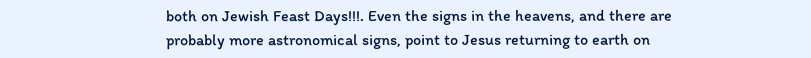both on Jewish Feast Days!!!. Even the signs in the heavens, and there are probably more astronomical signs, point to Jesus returning to earth on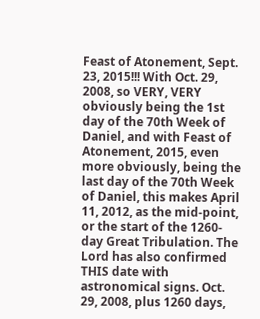Feast of Atonement, Sept. 23, 2015!!! With Oct. 29, 2008, so VERY, VERY obviously being the 1st day of the 70th Week of Daniel, and with Feast of Atonement, 2015, even more obviously, being the last day of the 70th Week of Daniel, this makes April 11, 2012, as the mid-point, or the start of the 1260-day Great Tribulation. The Lord has also confirmed THIS date with astronomical signs. Oct. 29, 2008, plus 1260 days,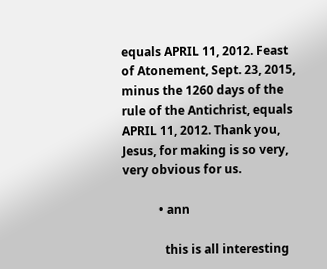equals APRIL 11, 2012. Feast of Atonement, Sept. 23, 2015, minus the 1260 days of the rule of the Antichrist, equals APRIL 11, 2012. Thank you, Jesus, for making is so very, very obvious for us.

            • ann

              this is all interesting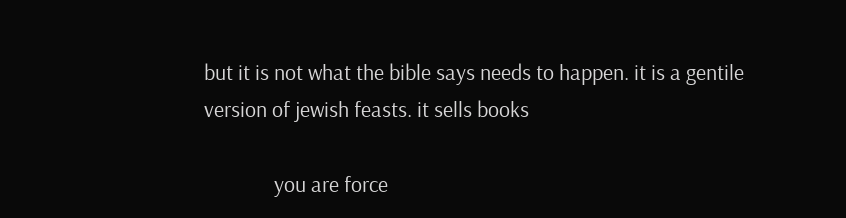but it is not what the bible says needs to happen. it is a gentile version of jewish feasts. it sells books

              you are force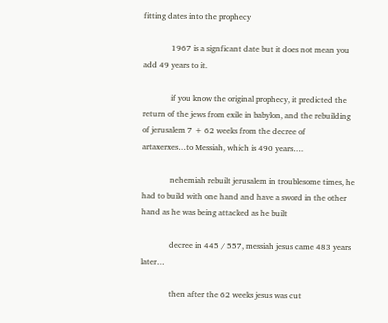fitting dates into the prophecy

              1967 is a signficant date but it does not mean you add 49 years to it.

              if you know the original prophecy, it predicted the return of the jews from exile in babylon, and the rebuilding of jerusalem 7 + 62 weeks from the decree of artaxerxes…to Messiah, which is 490 years….

              nehemiah rebuilt jerusalem in troublesome times, he had to build with one hand and have a sword in the other hand as he was being attacked as he built

              decree in 445 / 557, messiah jesus came 483 years later…

              then after the 62 weeks jesus was cut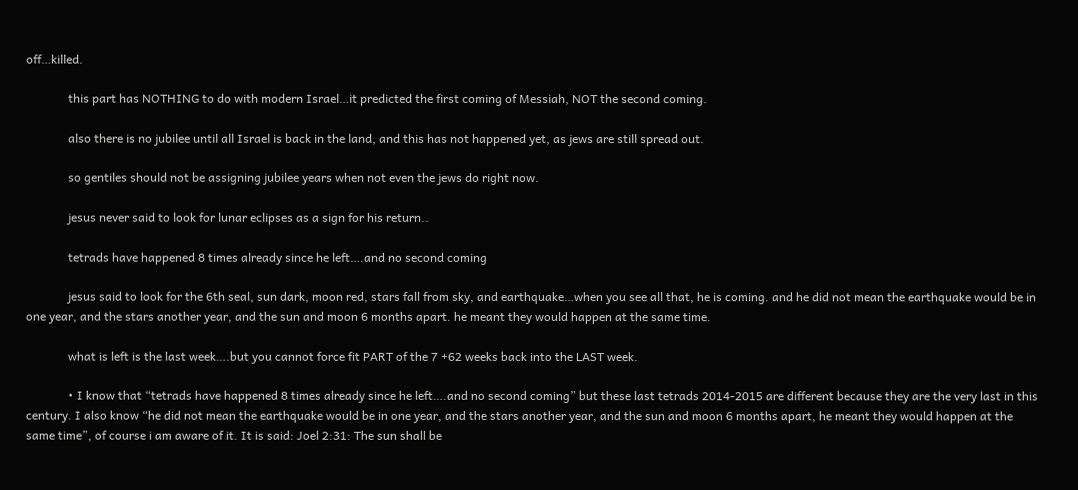off…killed.

              this part has NOTHING to do with modern Israel…it predicted the first coming of Messiah, NOT the second coming.

              also there is no jubilee until all Israel is back in the land, and this has not happened yet, as jews are still spread out.

              so gentiles should not be assigning jubilee years when not even the jews do right now.

              jesus never said to look for lunar eclipses as a sign for his return..

              tetrads have happened 8 times already since he left….and no second coming

              jesus said to look for the 6th seal, sun dark, moon red, stars fall from sky, and earthquake…when you see all that, he is coming. and he did not mean the earthquake would be in one year, and the stars another year, and the sun and moon 6 months apart. he meant they would happen at the same time.

              what is left is the last week….but you cannot force fit PART of the 7 +62 weeks back into the LAST week.

              • I know that “tetrads have happened 8 times already since he left….and no second coming” but these last tetrads 2014-2015 are different because they are the very last in this century. I also know “he did not mean the earthquake would be in one year, and the stars another year, and the sun and moon 6 months apart, he meant they would happen at the same time”, of course i am aware of it. It is said: Joel 2:31: The sun shall be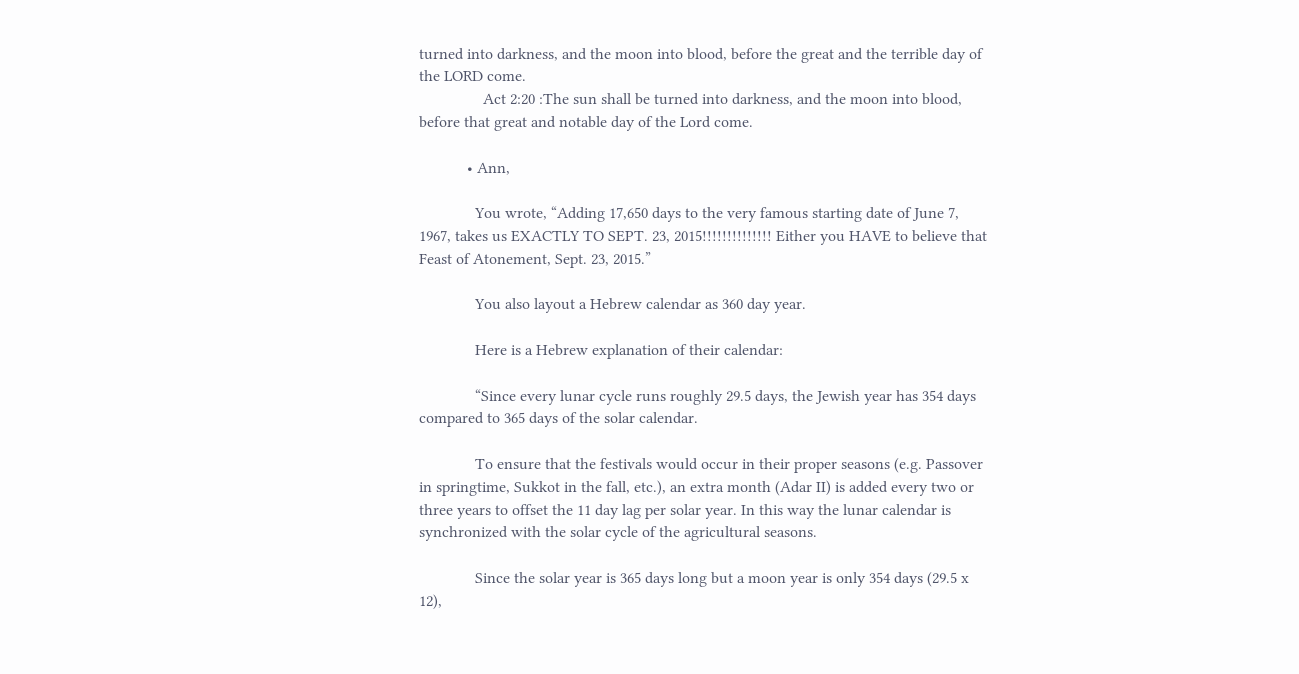turned into darkness, and the moon into blood, before the great and the terrible day of the LORD come.
                Act 2:20 :The sun shall be turned into darkness, and the moon into blood, before that great and notable day of the Lord come.

            • Ann,

              You wrote, “Adding 17,650 days to the very famous starting date of June 7, 1967, takes us EXACTLY TO SEPT. 23, 2015!!!!!!!!!!!!!! Either you HAVE to believe that Feast of Atonement, Sept. 23, 2015.”

              You also layout a Hebrew calendar as 360 day year.

              Here is a Hebrew explanation of their calendar:

              “Since every lunar cycle runs roughly 29.5 days, the Jewish year has 354 days compared to 365 days of the solar calendar.

              To ensure that the festivals would occur in their proper seasons (e.g. Passover in springtime, Sukkot in the fall, etc.), an extra month (Adar II) is added every two or three years to offset the 11 day lag per solar year. In this way the lunar calendar is synchronized with the solar cycle of the agricultural seasons.

              Since the solar year is 365 days long but a moon year is only 354 days (29.5 x 12),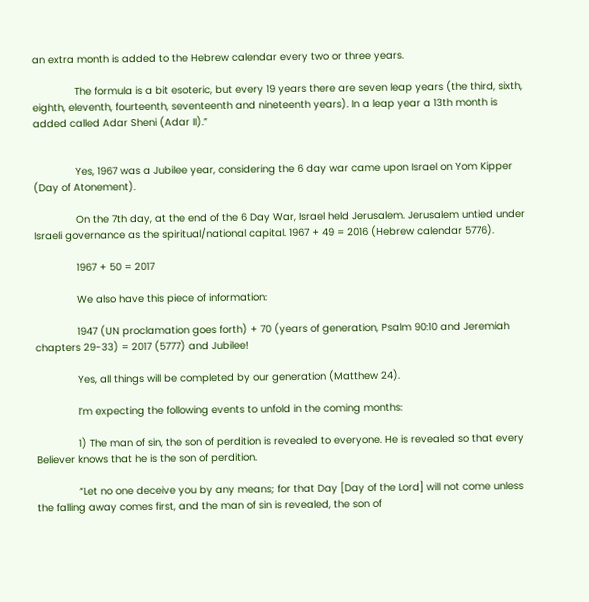an extra month is added to the Hebrew calendar every two or three years.

              The formula is a bit esoteric, but every 19 years there are seven leap years (the third, sixth, eighth, eleventh, fourteenth, seventeenth and nineteenth years). In a leap year a 13th month is added called Adar Sheni (Adar II).”


              Yes, 1967 was a Jubilee year, considering the 6 day war came upon Israel on Yom Kipper (Day of Atonement).

              On the 7th day, at the end of the 6 Day War, Israel held Jerusalem. Jerusalem untied under Israeli governance as the spiritual/national capital. 1967 + 49 = 2016 (Hebrew calendar 5776).

              1967 + 50 = 2017

              We also have this piece of information:

              1947 (UN proclamation goes forth) + 70 (years of generation, Psalm 90:10 and Jeremiah chapters 29-33) = 2017 (5777) and Jubilee!

              Yes, all things will be completed by our generation (Matthew 24).

              I’m expecting the following events to unfold in the coming months:

              1) The man of sin, the son of perdition is revealed to everyone. He is revealed so that every Believer knows that he is the son of perdition.

              “Let no one deceive you by any means; for that Day [Day of the Lord] will not come unless the falling away comes first, and the man of sin is revealed, the son of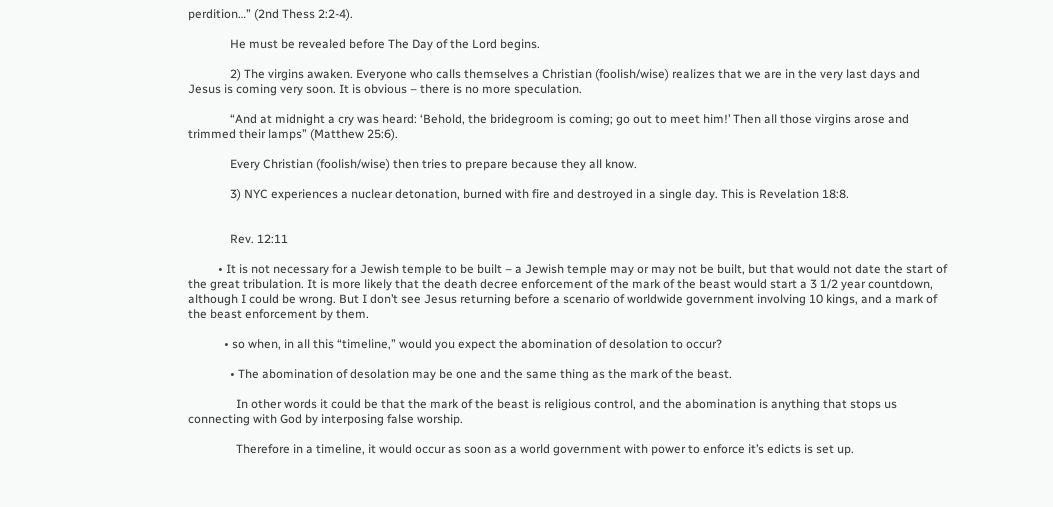perdition…” (2nd Thess 2:2-4).

              He must be revealed before The Day of the Lord begins.

              2) The virgins awaken. Everyone who calls themselves a Christian (foolish/wise) realizes that we are in the very last days and Jesus is coming very soon. It is obvious – there is no more speculation.

              “And at midnight a cry was heard: ‘Behold, the bridegroom is coming; go out to meet him!’ Then all those virgins arose and trimmed their lamps” (Matthew 25:6).

              Every Christian (foolish/wise) then tries to prepare because they all know.

              3) NYC experiences a nuclear detonation, burned with fire and destroyed in a single day. This is Revelation 18:8.


              Rev. 12:11

          • It is not necessary for a Jewish temple to be built – a Jewish temple may or may not be built, but that would not date the start of the great tribulation. It is more likely that the death decree enforcement of the mark of the beast would start a 3 1/2 year countdown, although I could be wrong. But I don’t see Jesus returning before a scenario of worldwide government involving 10 kings, and a mark of the beast enforcement by them.

            • so when, in all this “timeline,” would you expect the abomination of desolation to occur?

              • The abomination of desolation may be one and the same thing as the mark of the beast.

                In other words it could be that the mark of the beast is religious control, and the abomination is anything that stops us connecting with God by interposing false worship.

                Therefore in a timeline, it would occur as soon as a world government with power to enforce it’s edicts is set up.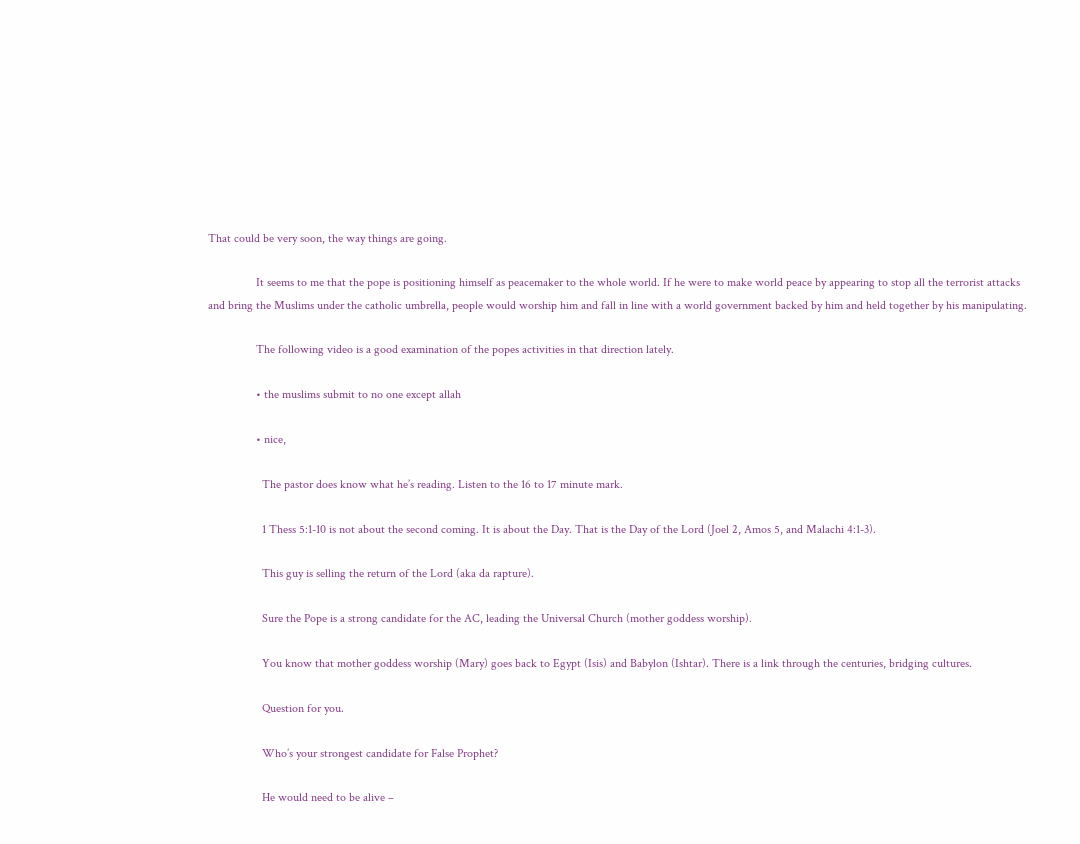That could be very soon, the way things are going.

                It seems to me that the pope is positioning himself as peacemaker to the whole world. If he were to make world peace by appearing to stop all the terrorist attacks and bring the Muslims under the catholic umbrella, people would worship him and fall in line with a world government backed by him and held together by his manipulating.

                The following video is a good examination of the popes activities in that direction lately.

                • the muslims submit to no one except allah

                • nice,

                  The pastor does know what he’s reading. Listen to the 16 to 17 minute mark.

                  1 Thess 5:1-10 is not about the second coming. It is about the Day. That is the Day of the Lord (Joel 2, Amos 5, and Malachi 4:1-3).

                  This guy is selling the return of the Lord (aka da rapture).

                  Sure the Pope is a strong candidate for the AC, leading the Universal Church (mother goddess worship).

                  You know that mother goddess worship (Mary) goes back to Egypt (Isis) and Babylon (Ishtar). There is a link through the centuries, bridging cultures.

                  Question for you.

                  Who’s your strongest candidate for False Prophet?

                  He would need to be alive –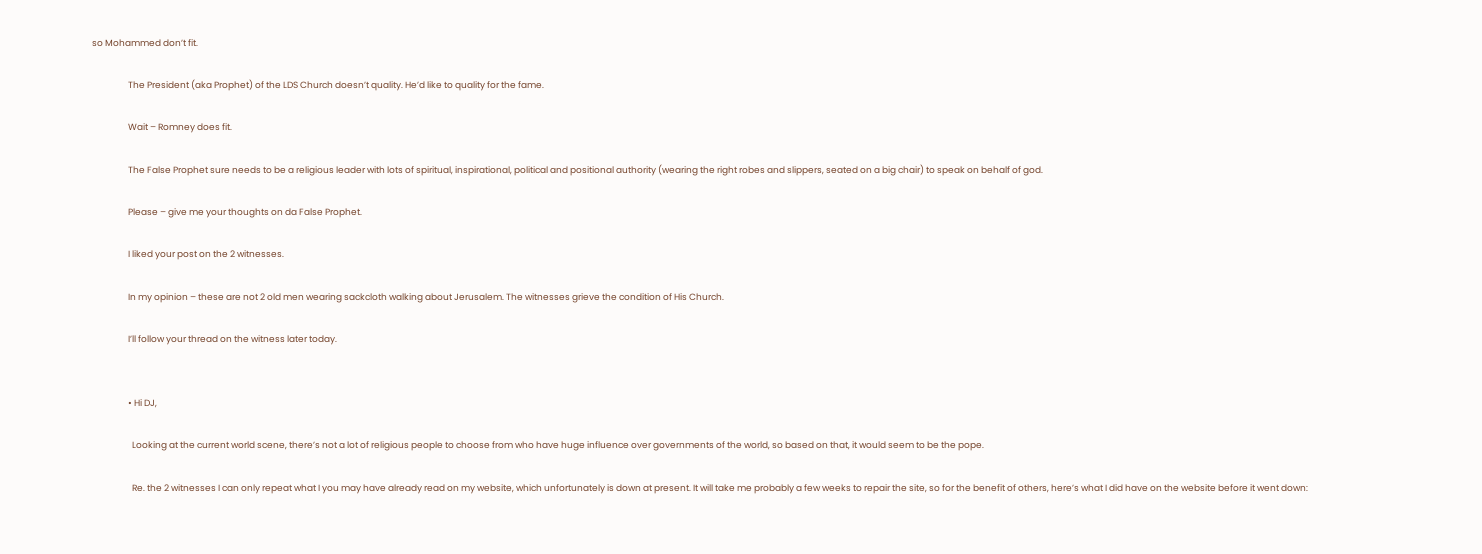so Mohammed don’t fit.

                  The President (aka Prophet) of the LDS Church doesn’t quality. He’d like to quality for the fame.

                  Wait – Romney does fit.

                  The False Prophet sure needs to be a religious leader with lots of spiritual, inspirational, political and positional authority (wearing the right robes and slippers, seated on a big chair) to speak on behalf of god.

                  Please – give me your thoughts on da False Prophet.

                  I liked your post on the 2 witnesses.

                  In my opinion – these are not 2 old men wearing sackcloth walking about Jerusalem. The witnesses grieve the condition of His Church.

                  I’ll follow your thread on the witness later today.


                  • Hi DJ,

                    Looking at the current world scene, there’s not a lot of religious people to choose from who have huge influence over governments of the world, so based on that, it would seem to be the pope.

                    Re. the 2 witnesses I can only repeat what I you may have already read on my website, which unfortunately is down at present. It will take me probably a few weeks to repair the site, so for the benefit of others, here’s what I did have on the website before it went down: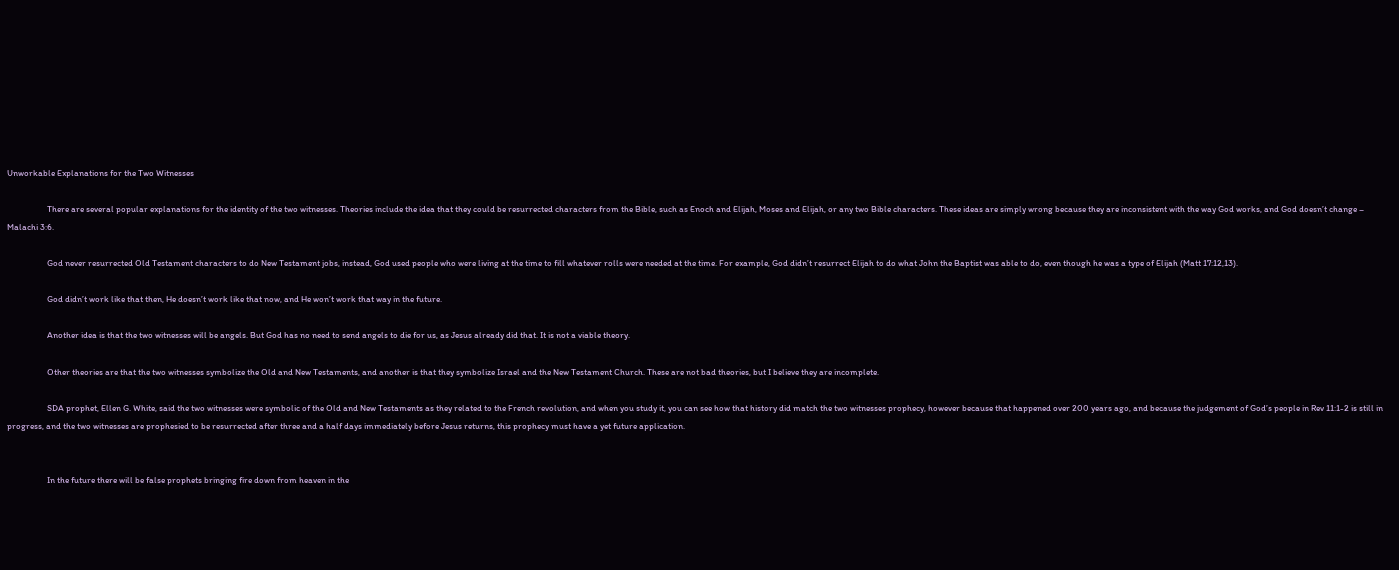Unworkable Explanations for the Two Witnesses

                    There are several popular explanations for the identity of the two witnesses. Theories include the idea that they could be resurrected characters from the Bible, such as Enoch and Elijah, Moses and Elijah, or any two Bible characters. These ideas are simply wrong because they are inconsistent with the way God works, and God doesn’t change – Malachi 3:6.

                    God never resurrected Old Testament characters to do New Testament jobs, instead, God used people who were living at the time to fill whatever rolls were needed at the time. For example, God didn’t resurrect Elijah to do what John the Baptist was able to do, even though he was a type of Elijah (Matt 17:12,13).

                    God didn’t work like that then, He doesn’t work like that now, and He won’t work that way in the future.

                    Another idea is that the two witnesses will be angels. But God has no need to send angels to die for us, as Jesus already did that. It is not a viable theory.

                    Other theories are that the two witnesses symbolize the Old and New Testaments, and another is that they symbolize Israel and the New Testament Church. These are not bad theories, but I believe they are incomplete.

                    SDA prophet, Ellen G. White, said the two witnesses were symbolic of the Old and New Testaments as they related to the French revolution, and when you study it, you can see how that history did match the two witnesses prophecy, however because that happened over 200 years ago, and because the judgement of God’s people in Rev 11:1-2 is still in progress, and the two witnesses are prophesied to be resurrected after three and a half days immediately before Jesus returns, this prophecy must have a yet future application.


                    In the future there will be false prophets bringing fire down from heaven in the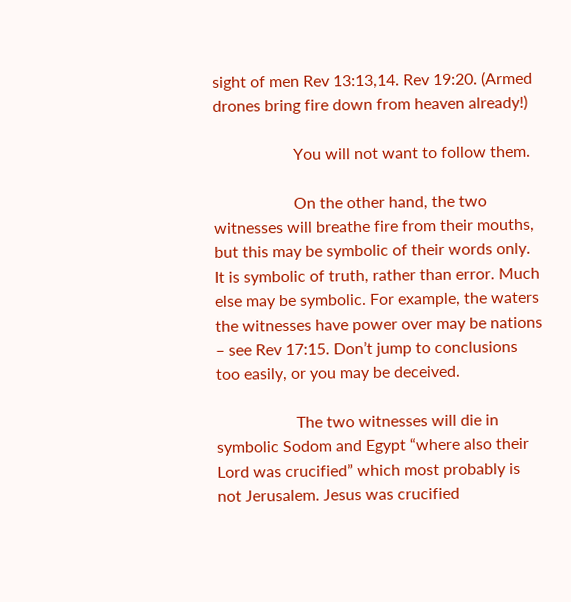sight of men Rev 13:13,14. Rev 19:20. (Armed drones bring fire down from heaven already!)

                    You will not want to follow them.

                    On the other hand, the two witnesses will breathe fire from their mouths, but this may be symbolic of their words only. It is symbolic of truth, rather than error. Much else may be symbolic. For example, the waters the witnesses have power over may be nations – see Rev 17:15. Don’t jump to conclusions too easily, or you may be deceived.

                    The two witnesses will die in symbolic Sodom and Egypt “where also their Lord was crucified” which most probably is not Jerusalem. Jesus was crucified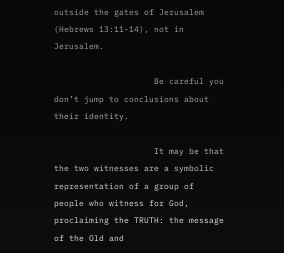outside the gates of Jerusalem (Hebrews 13:11-14), not in Jerusalem.

                    Be careful you don’t jump to conclusions about their identity.

                    It may be that the two witnesses are a symbolic representation of a group of people who witness for God, proclaiming the TRUTH: the message of the Old and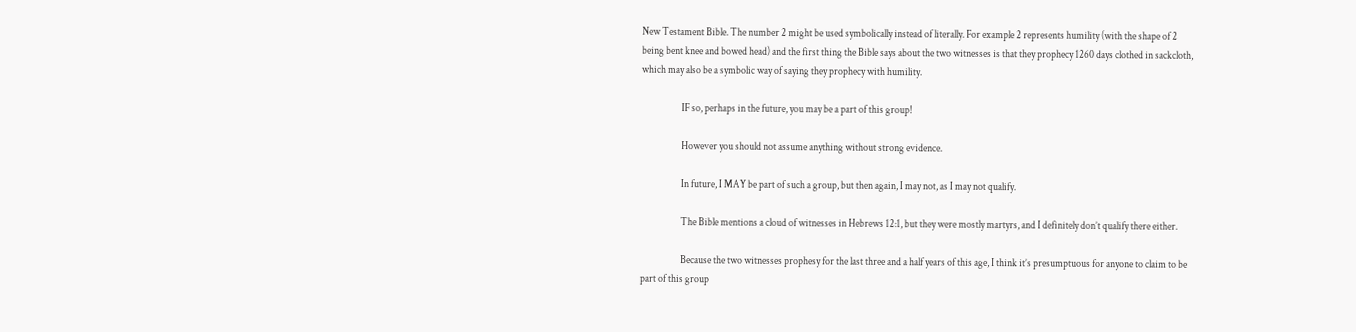New Testament Bible. The number 2 might be used symbolically instead of literally. For example 2 represents humility (with the shape of 2 being bent knee and bowed head) and the first thing the Bible says about the two witnesses is that they prophecy 1260 days clothed in sackcloth, which may also be a symbolic way of saying they prophecy with humility.

                    IF so, perhaps in the future, you may be a part of this group!

                    However you should not assume anything without strong evidence.

                    In future, I MAY be part of such a group, but then again, I may not, as I may not qualify.

                    The Bible mentions a cloud of witnesses in Hebrews 12:1, but they were mostly martyrs, and I definitely don’t qualify there either.

                    Because the two witnesses prophesy for the last three and a half years of this age, I think it’s presumptuous for anyone to claim to be part of this group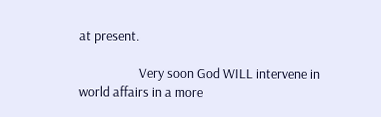at present.

                    Very soon God WILL intervene in world affairs in a more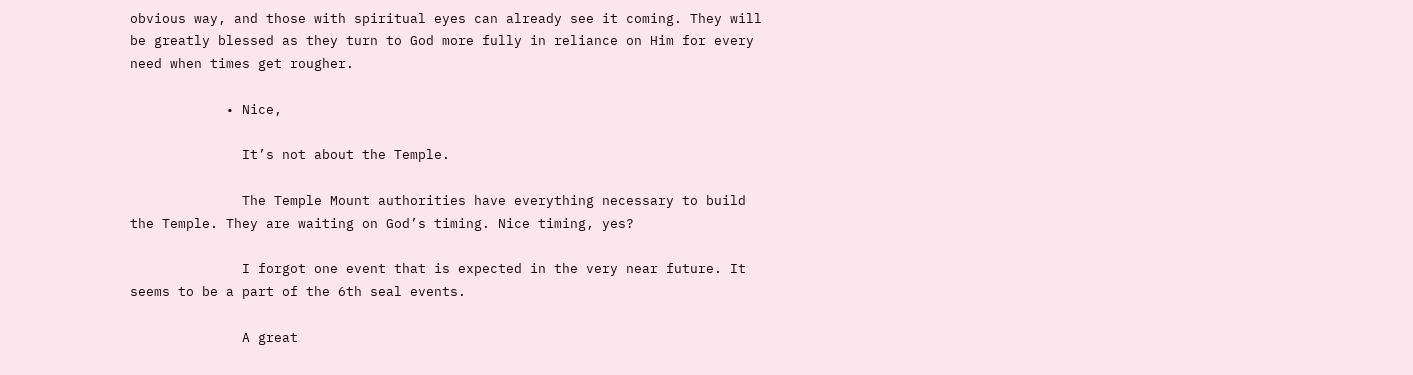obvious way, and those with spiritual eyes can already see it coming. They will be greatly blessed as they turn to God more fully in reliance on Him for every need when times get rougher.

            • Nice,

              It’s not about the Temple.

              The Temple Mount authorities have everything necessary to build the Temple. They are waiting on God’s timing. Nice timing, yes?

              I forgot one event that is expected in the very near future. It seems to be a part of the 6th seal events.

              A great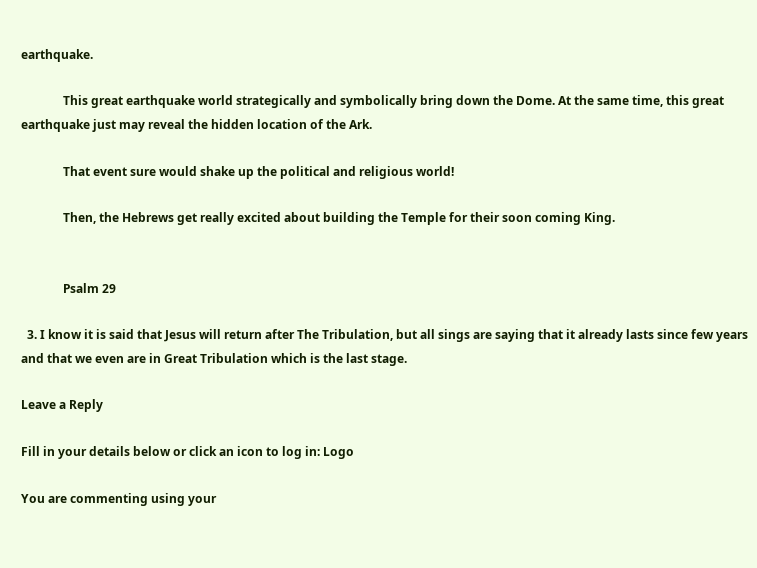earthquake.

              This great earthquake world strategically and symbolically bring down the Dome. At the same time, this great earthquake just may reveal the hidden location of the Ark.

              That event sure would shake up the political and religious world!

              Then, the Hebrews get really excited about building the Temple for their soon coming King.


              Psalm 29

  3. I know it is said that Jesus will return after The Tribulation, but all sings are saying that it already lasts since few years and that we even are in Great Tribulation which is the last stage.

Leave a Reply

Fill in your details below or click an icon to log in: Logo

You are commenting using your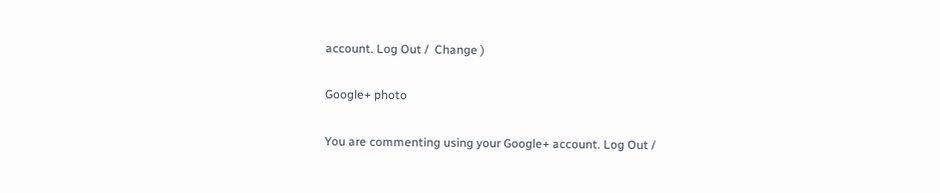account. Log Out /  Change )

Google+ photo

You are commenting using your Google+ account. Log Out /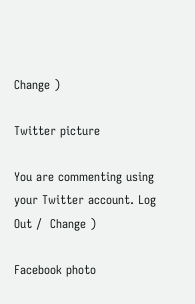Change )

Twitter picture

You are commenting using your Twitter account. Log Out /  Change )

Facebook photo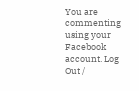You are commenting using your Facebook account. Log Out /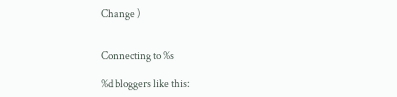Change )


Connecting to %s

%d bloggers like this: